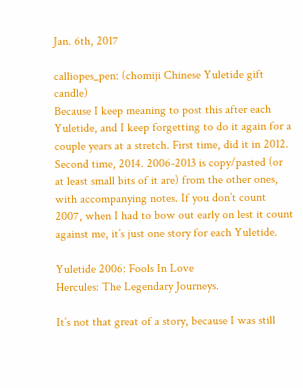Jan. 6th, 2017

calliopes_pen: (chomiji Chinese Yuletide gift candle)
Because I keep meaning to post this after each Yuletide, and I keep forgetting to do it again for a couple years at a stretch. First time, did it in 2012. Second time, 2014. 2006-2013 is copy/pasted (or at least small bits of it are) from the other ones, with accompanying notes. If you don’t count 2007, when I had to bow out early on lest it count against me, it’s just one story for each Yuletide.

Yuletide 2006: Fools In Love
Hercules: The Legendary Journeys.

It’s not that great of a story, because I was still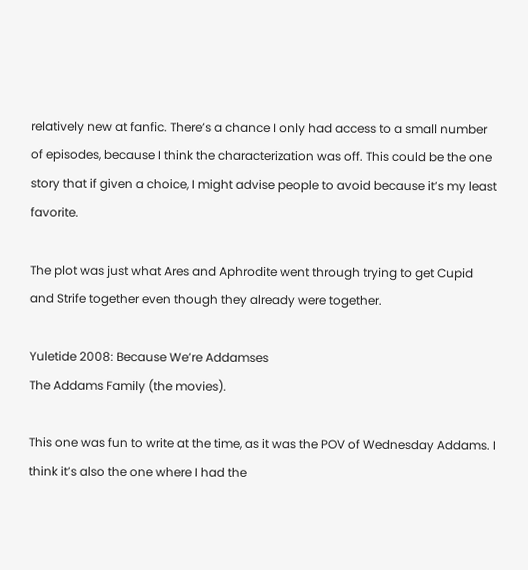relatively new at fanfic. There’s a chance I only had access to a small number of episodes, because I think the characterization was off. This could be the one story that if given a choice, I might advise people to avoid because it’s my least favorite.

The plot was just what Ares and Aphrodite went through trying to get Cupid and Strife together even though they already were together.

Yuletide 2008: Because We’re Addamses
The Addams Family (the movies).

This one was fun to write at the time, as it was the POV of Wednesday Addams. I think it’s also the one where I had the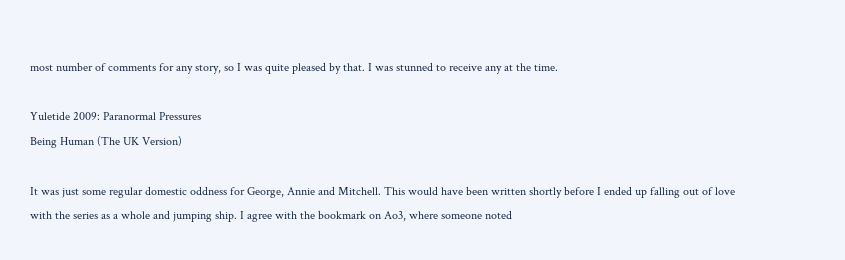most number of comments for any story, so I was quite pleased by that. I was stunned to receive any at the time.

Yuletide 2009: Paranormal Pressures
Being Human (The UK Version)

It was just some regular domestic oddness for George, Annie and Mitchell. This would have been written shortly before I ended up falling out of love with the series as a whole and jumping ship. I agree with the bookmark on Ao3, where someone noted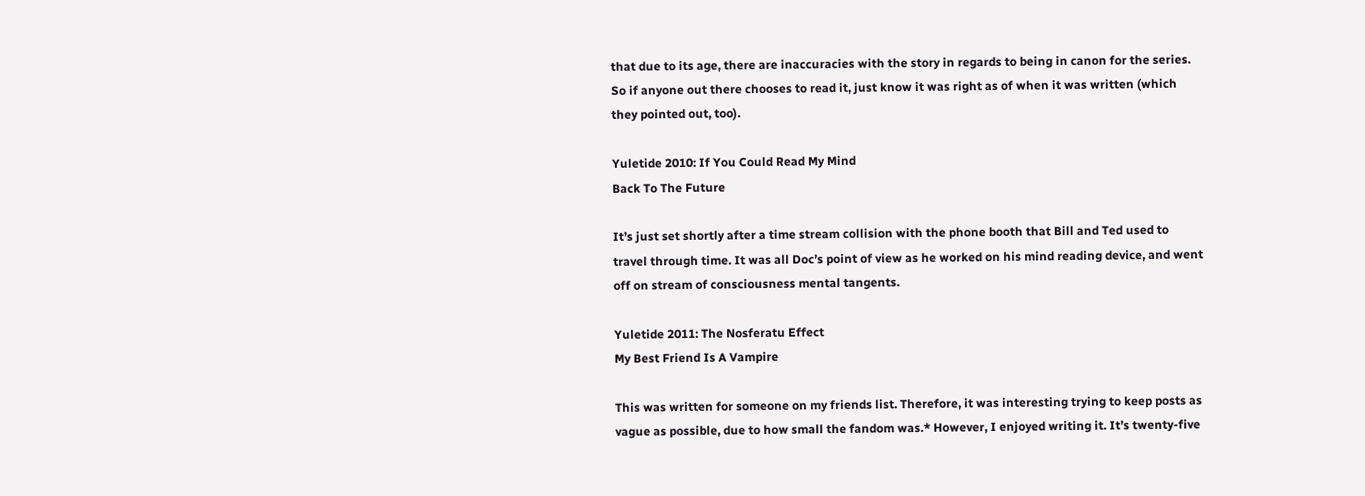that due to its age, there are inaccuracies with the story in regards to being in canon for the series. So if anyone out there chooses to read it, just know it was right as of when it was written (which they pointed out, too).

Yuletide 2010: If You Could Read My Mind
Back To The Future

It’s just set shortly after a time stream collision with the phone booth that Bill and Ted used to travel through time. It was all Doc’s point of view as he worked on his mind reading device, and went off on stream of consciousness mental tangents.

Yuletide 2011: The Nosferatu Effect
My Best Friend Is A Vampire

This was written for someone on my friends list. Therefore, it was interesting trying to keep posts as vague as possible, due to how small the fandom was.* However, I enjoyed writing it. It’s twenty-five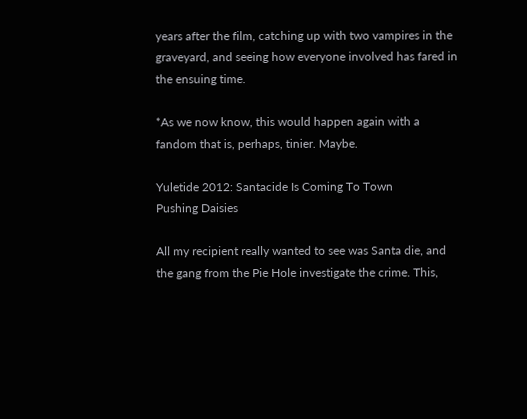years after the film, catching up with two vampires in the graveyard, and seeing how everyone involved has fared in the ensuing time.

*As we now know, this would happen again with a fandom that is, perhaps, tinier. Maybe.

Yuletide 2012: Santacide Is Coming To Town
Pushing Daisies

All my recipient really wanted to see was Santa die, and the gang from the Pie Hole investigate the crime. This,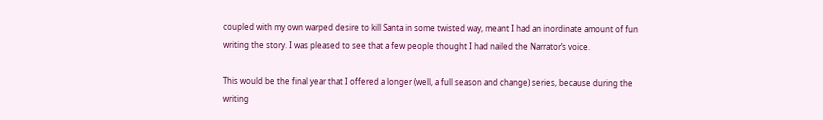coupled with my own warped desire to kill Santa in some twisted way, meant I had an inordinate amount of fun writing the story. I was pleased to see that a few people thought I had nailed the Narrator’s voice.

This would be the final year that I offered a longer (well, a full season and change) series, because during the writing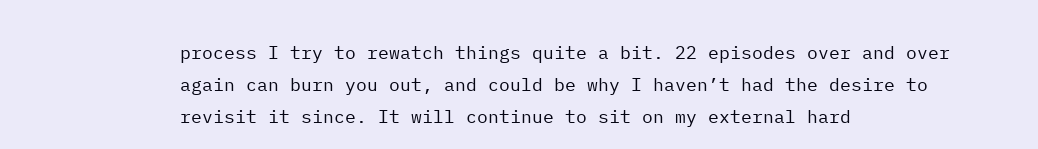process I try to rewatch things quite a bit. 22 episodes over and over again can burn you out, and could be why I haven’t had the desire to revisit it since. It will continue to sit on my external hard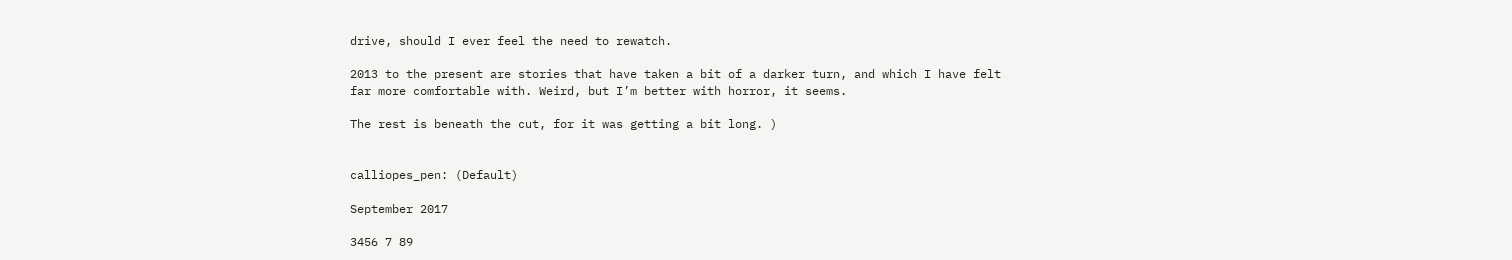drive, should I ever feel the need to rewatch.

2013 to the present are stories that have taken a bit of a darker turn, and which I have felt far more comfortable with. Weird, but I’m better with horror, it seems.

The rest is beneath the cut, for it was getting a bit long. )


calliopes_pen: (Default)

September 2017

3456 7 89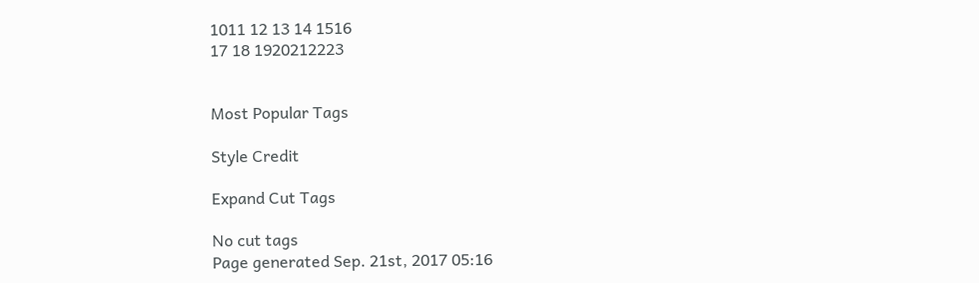1011 12 13 14 1516
17 18 1920212223


Most Popular Tags

Style Credit

Expand Cut Tags

No cut tags
Page generated Sep. 21st, 2017 05:16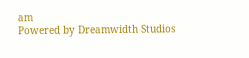am
Powered by Dreamwidth Studios